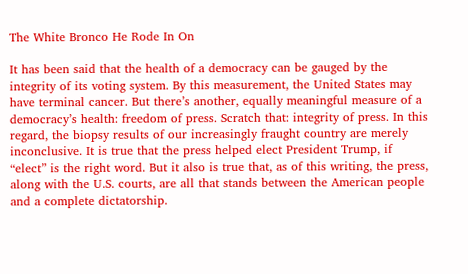The White Bronco He Rode In On

It has been said that the health of a democracy can be gauged by the integrity of its voting system. By this measurement, the United States may have terminal cancer. But there’s another, equally meaningful measure of a democracy’s health: freedom of press. Scratch that: integrity of press. In this regard, the biopsy results of our increasingly fraught country are merely inconclusive. It is true that the press helped elect President Trump, if “elect” is the right word. But it also is true that, as of this writing, the press, along with the U.S. courts, are all that stands between the American people and a complete dictatorship.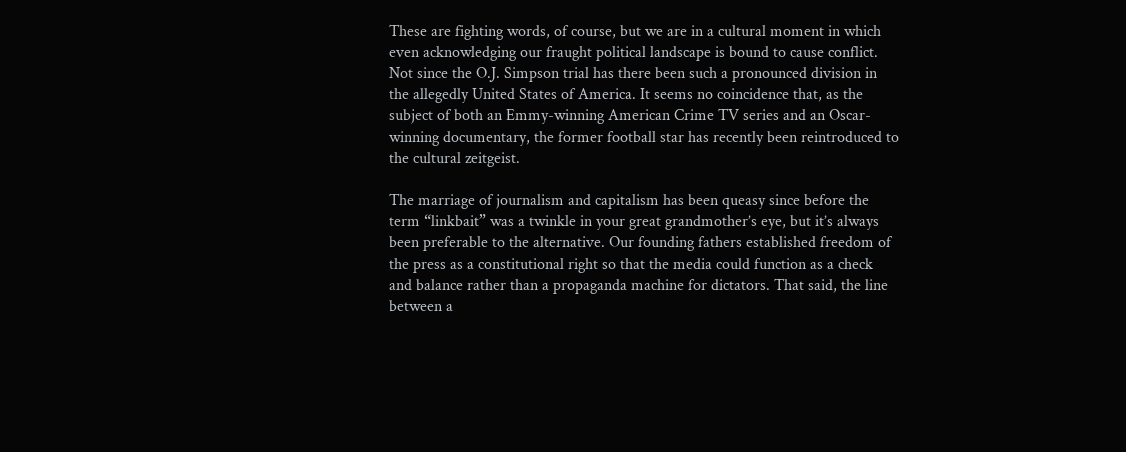These are fighting words, of course, but we are in a cultural moment in which even acknowledging our fraught political landscape is bound to cause conflict. Not since the O.J. Simpson trial has there been such a pronounced division in the allegedly United States of America. It seems no coincidence that, as the subject of both an Emmy-winning American Crime TV series and an Oscar-winning documentary, the former football star has recently been reintroduced to the cultural zeitgeist.

The marriage of journalism and capitalism has been queasy since before the term “linkbait” was a twinkle in your great grandmother’s eye, but it’s always been preferable to the alternative. Our founding fathers established freedom of the press as a constitutional right so that the media could function as a check and balance rather than a propaganda machine for dictators. That said, the line between a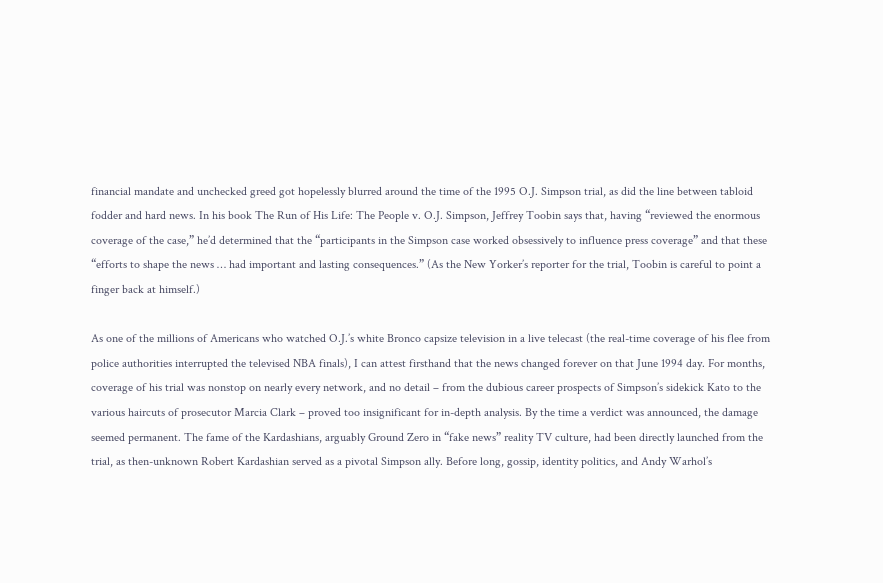financial mandate and unchecked greed got hopelessly blurred around the time of the 1995 O.J. Simpson trial, as did the line between tabloid fodder and hard news. In his book The Run of His Life: The People v. O.J. Simpson, Jeffrey Toobin says that, having “reviewed the enormous coverage of the case,” he’d determined that the “participants in the Simpson case worked obsessively to influence press coverage” and that these “efforts to shape the news … had important and lasting consequences.” (As the New Yorker’s reporter for the trial, Toobin is careful to point a finger back at himself.)

As one of the millions of Americans who watched O.J.’s white Bronco capsize television in a live telecast (the real-time coverage of his flee from police authorities interrupted the televised NBA finals), I can attest firsthand that the news changed forever on that June 1994 day. For months, coverage of his trial was nonstop on nearly every network, and no detail – from the dubious career prospects of Simpson’s sidekick Kato to the various haircuts of prosecutor Marcia Clark – proved too insignificant for in-depth analysis. By the time a verdict was announced, the damage seemed permanent. The fame of the Kardashians, arguably Ground Zero in “fake news” reality TV culture, had been directly launched from the trial, as then-unknown Robert Kardashian served as a pivotal Simpson ally. Before long, gossip, identity politics, and Andy Warhol’s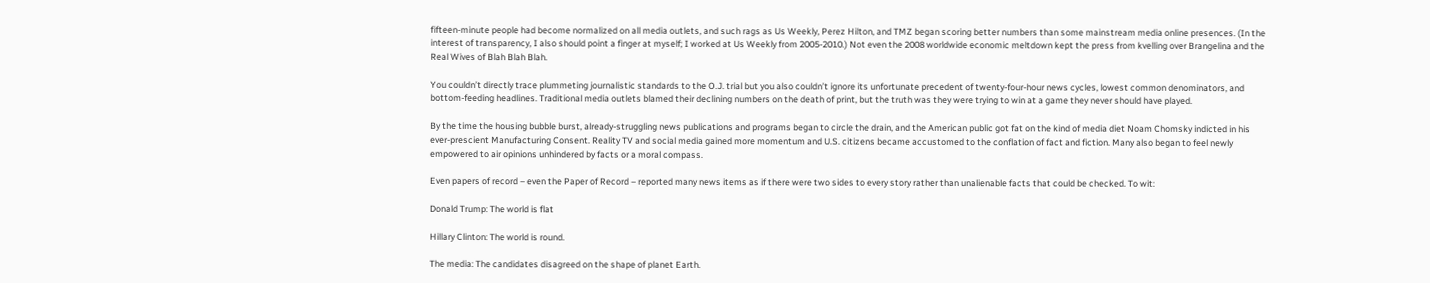fifteen-minute people had become normalized on all media outlets, and such rags as Us Weekly, Perez Hilton, and TMZ began scoring better numbers than some mainstream media online presences. (In the interest of transparency, I also should point a finger at myself; I worked at Us Weekly from 2005-2010.) Not even the 2008 worldwide economic meltdown kept the press from kvelling over Brangelina and the Real Wives of Blah Blah Blah.

You couldn’t directly trace plummeting journalistic standards to the O.J. trial but you also couldn’t ignore its unfortunate precedent of twenty-four-hour news cycles, lowest common denominators, and bottom-feeding headlines. Traditional media outlets blamed their declining numbers on the death of print, but the truth was they were trying to win at a game they never should have played.

By the time the housing bubble burst, already-struggling news publications and programs began to circle the drain, and the American public got fat on the kind of media diet Noam Chomsky indicted in his ever-prescient Manufacturing Consent. Reality TV and social media gained more momentum and U.S. citizens became accustomed to the conflation of fact and fiction. Many also began to feel newly empowered to air opinions unhindered by facts or a moral compass.

Even papers of record – even the Paper of Record – reported many news items as if there were two sides to every story rather than unalienable facts that could be checked. To wit:

Donald Trump: The world is flat

Hillary Clinton: The world is round.

The media: The candidates disagreed on the shape of planet Earth.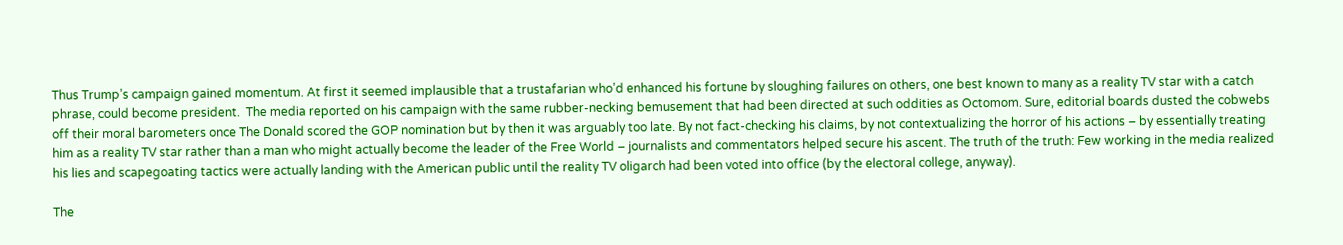Thus Trump’s campaign gained momentum. At first it seemed implausible that a trustafarian who’d enhanced his fortune by sloughing failures on others, one best known to many as a reality TV star with a catch phrase, could become president.  The media reported on his campaign with the same rubber-necking bemusement that had been directed at such oddities as Octomom. Sure, editorial boards dusted the cobwebs off their moral barometers once The Donald scored the GOP nomination but by then it was arguably too late. By not fact-checking his claims, by not contextualizing the horror of his actions – by essentially treating him as a reality TV star rather than a man who might actually become the leader of the Free World – journalists and commentators helped secure his ascent. The truth of the truth: Few working in the media realized his lies and scapegoating tactics were actually landing with the American public until the reality TV oligarch had been voted into office (by the electoral college, anyway).

The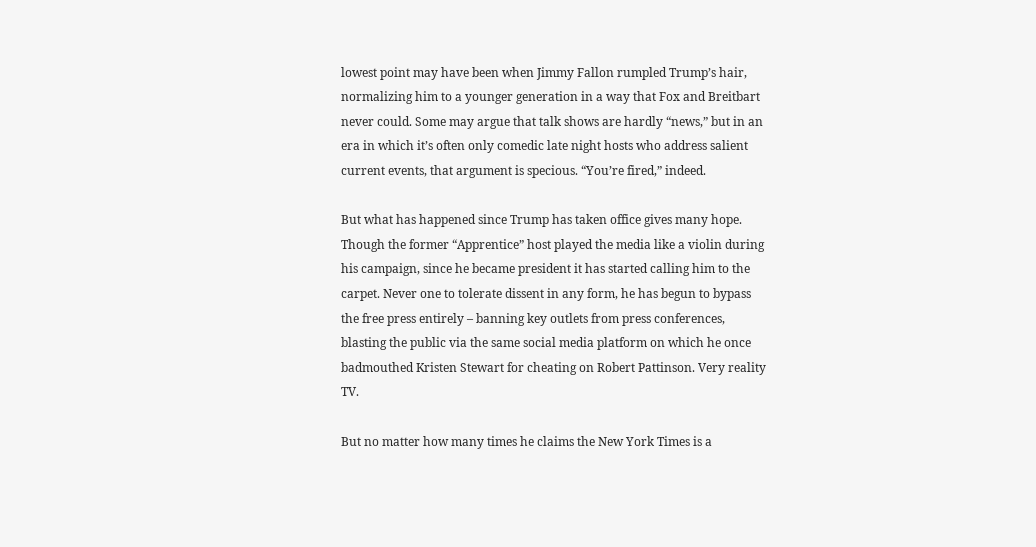lowest point may have been when Jimmy Fallon rumpled Trump’s hair, normalizing him to a younger generation in a way that Fox and Breitbart never could. Some may argue that talk shows are hardly “news,” but in an era in which it’s often only comedic late night hosts who address salient current events, that argument is specious. “You’re fired,” indeed.

But what has happened since Trump has taken office gives many hope. Though the former “Apprentice” host played the media like a violin during his campaign, since he became president it has started calling him to the carpet. Never one to tolerate dissent in any form, he has begun to bypass the free press entirely – banning key outlets from press conferences, blasting the public via the same social media platform on which he once badmouthed Kristen Stewart for cheating on Robert Pattinson. Very reality TV.

But no matter how many times he claims the New York Times is a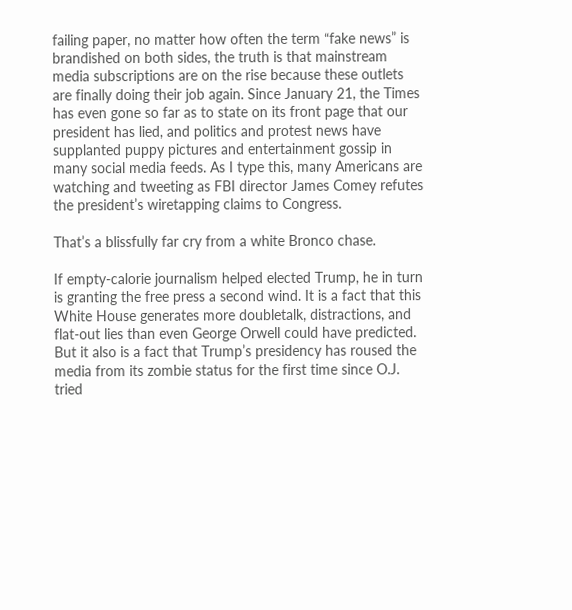failing paper, no matter how often the term “fake news” is brandished on both sides, the truth is that mainstream media subscriptions are on the rise because these outlets are finally doing their job again. Since January 21, the Times has even gone so far as to state on its front page that our president has lied, and politics and protest news have supplanted puppy pictures and entertainment gossip in many social media feeds. As I type this, many Americans are watching and tweeting as FBI director James Comey refutes the president’s wiretapping claims to Congress.

That’s a blissfully far cry from a white Bronco chase.

If empty-calorie journalism helped elected Trump, he in turn is granting the free press a second wind. It is a fact that this White House generates more doubletalk, distractions, and flat-out lies than even George Orwell could have predicted. But it also is a fact that Trump’s presidency has roused the media from its zombie status for the first time since O.J. tried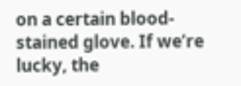on a certain blood-stained glove. If we’re lucky, the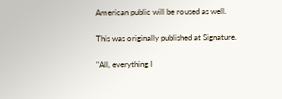American public will be roused as well.

This was originally published at Signature.

"All, everything I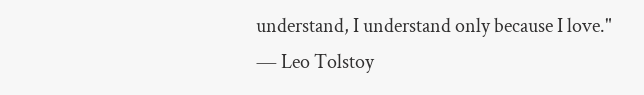understand, I understand only because I love."
― Leo Tolstoy